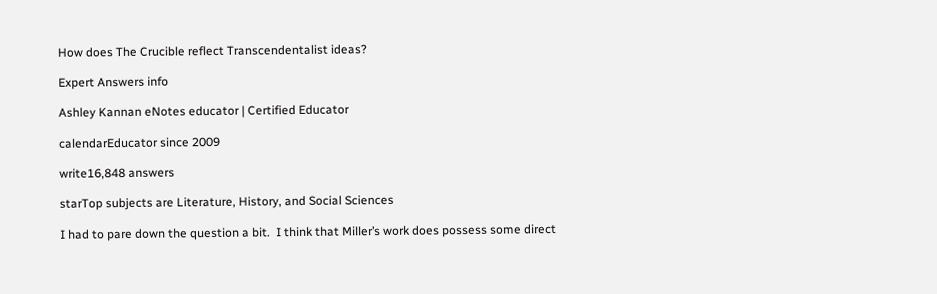How does The Crucible reflect Transcendentalist ideas?

Expert Answers info

Ashley Kannan eNotes educator | Certified Educator

calendarEducator since 2009

write16,848 answers

starTop subjects are Literature, History, and Social Sciences

I had to pare down the question a bit.  I think that Miller’s work does possess some direct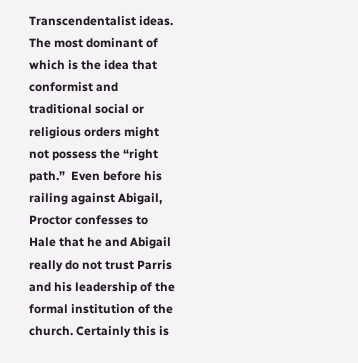Transcendentalist ideas.  The most dominant of which is the idea that conformist and traditional social or religious orders might not possess the “right path.”  Even before his railing against Abigail, Proctor confesses to Hale that he and Abigail really do not trust Parris and his leadership of the formal institution of the church. Certainly this is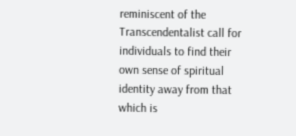reminiscent of the Transcendentalist call for individuals to find their own sense of spiritual identity away from that which is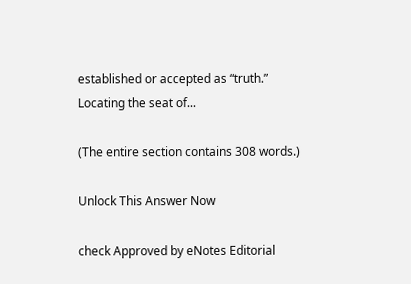established or accepted as “truth.”  Locating the seat of...

(The entire section contains 308 words.)

Unlock This Answer Now

check Approved by eNotes Editorial